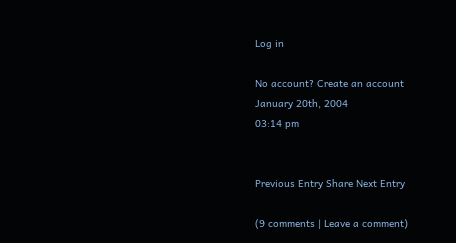Log in

No account? Create an account
January 20th, 2004
03:14 pm


Previous Entry Share Next Entry

(9 comments | Leave a comment)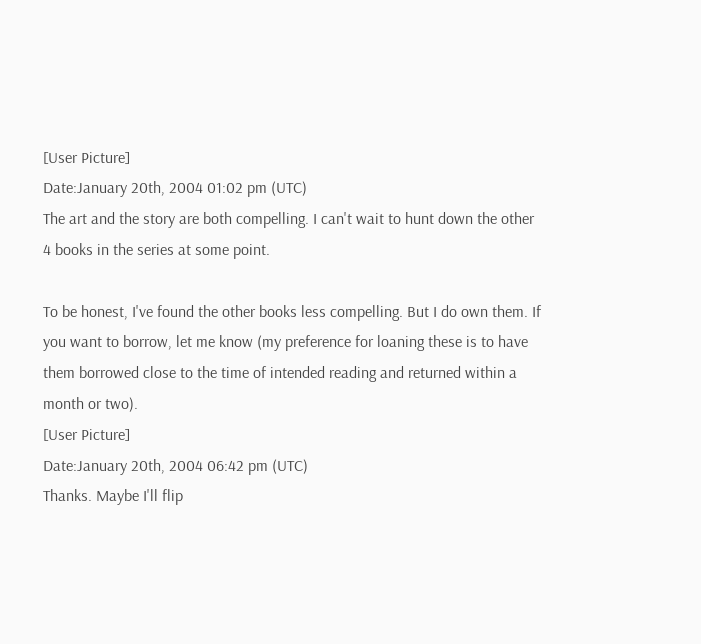[User Picture]
Date:January 20th, 2004 01:02 pm (UTC)
The art and the story are both compelling. I can't wait to hunt down the other 4 books in the series at some point.

To be honest, I've found the other books less compelling. But I do own them. If you want to borrow, let me know (my preference for loaning these is to have them borrowed close to the time of intended reading and returned within a month or two).
[User Picture]
Date:January 20th, 2004 06:42 pm (UTC)
Thanks. Maybe I'll flip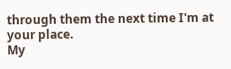through them the next time I'm at your place.
My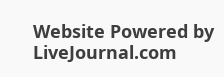Website Powered by LiveJournal.com